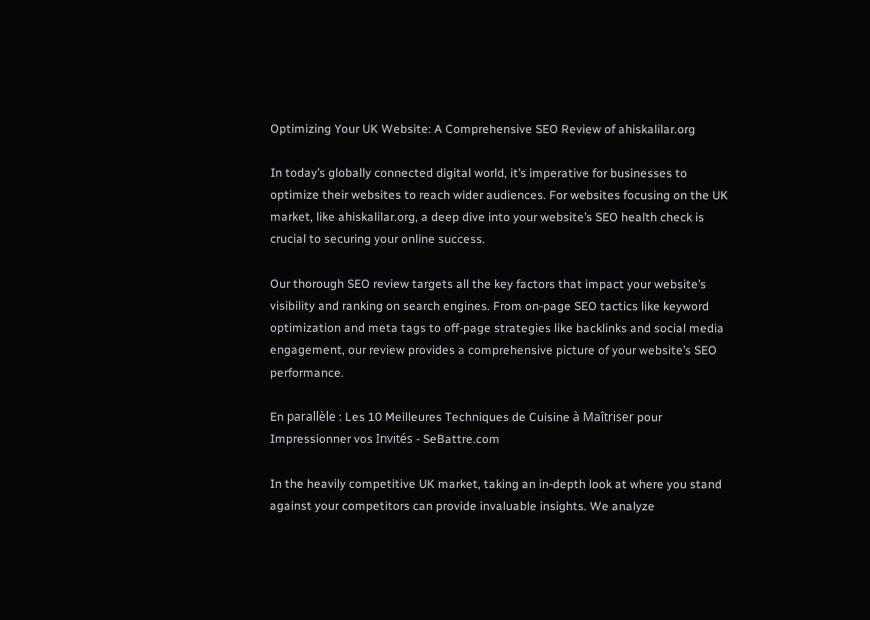Optimizing Your UK Website: A Comprehensive SEO Review of ahiskalilar.org

In today’s globally connected digital world, it’s imperative for businesses to optimize their websites to reach wider audiences. For websites focusing on the UK market, like ahiskalilar.org, a deep dive into your website’s SEO health check is crucial to securing your online success.

Our thorough SEO review targets all the key factors that impact your website’s visibility and ranking on search engines. From on-page SEO tactics like keyword optimization and meta tags to off-page strategies like backlinks and social media engagement, our review provides a comprehensive picture of your website’s SEO performance.

En parallèle : Les 10 Meilleures Techniques de Cuisine à Maîtriser pour Impressionner vos Invités - SeBattre.com

In the heavily competitive UK market, taking an in-depth look at where you stand against your competitors can provide invaluable insights. We analyze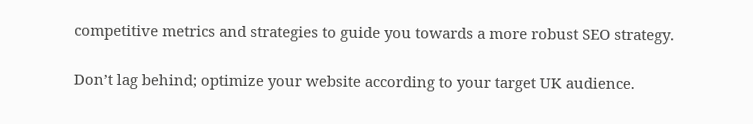competitive metrics and strategies to guide you towards a more robust SEO strategy.

Don’t lag behind; optimize your website according to your target UK audience.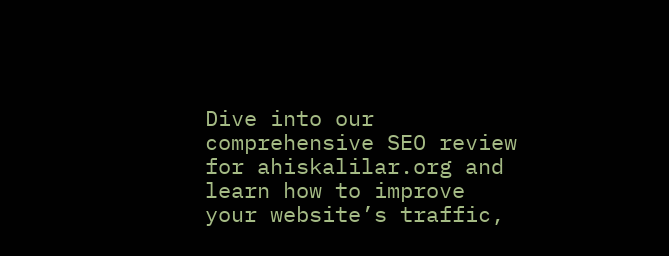Dive into our comprehensive SEO review for ahiskalilar.org and learn how to improve your website’s traffic,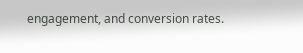engagement, and conversion rates.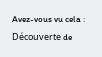Avez-vous vu cela : Découverte de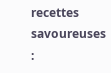recettes savoureuses :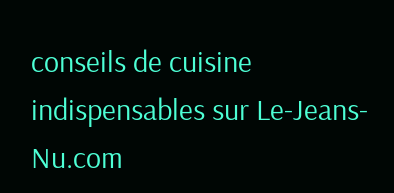conseils de cuisine indispensables sur Le-Jeans-Nu.com